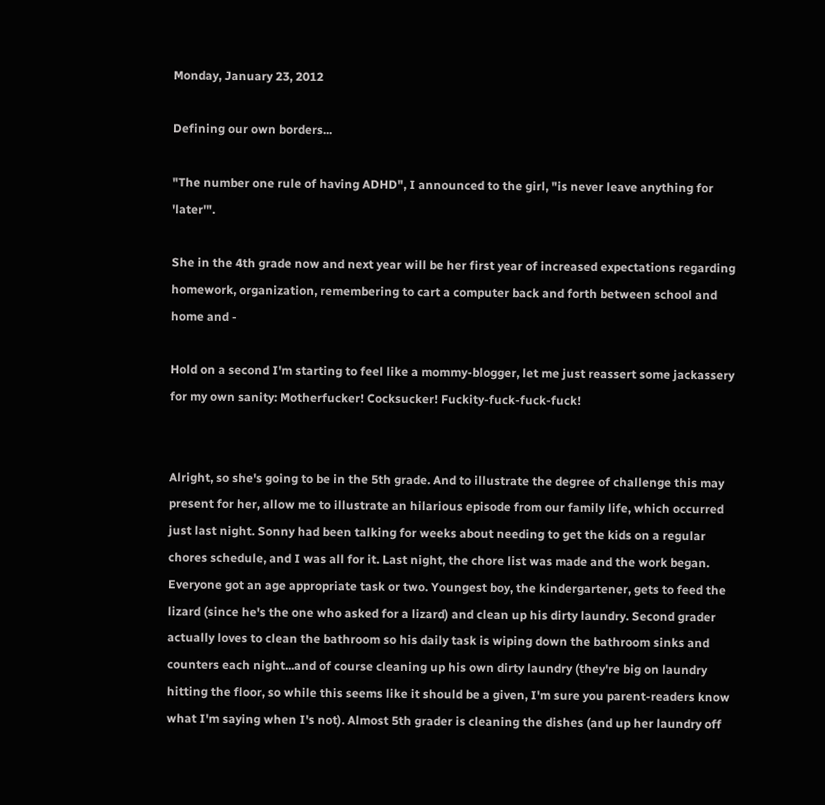Monday, January 23, 2012

Defining our own borders...

"The number one rule of having ADHD", I announced to the girl, "is never leave anything for 'later'".

She in the 4th grade now and next year will be her first year of increased expectations regarding homework, organization, remembering to cart a computer back and forth between school and home and -

Hold on a second I'm starting to feel like a mommy-blogger, let me just reassert some jackassery for my own sanity: Motherfucker! Cocksucker! Fuckity-fuck-fuck-fuck!


Alright, so she's going to be in the 5th grade. And to illustrate the degree of challenge this may present for her, allow me to illustrate an hilarious episode from our family life, which occurred just last night. Sonny had been talking for weeks about needing to get the kids on a regular chores schedule, and I was all for it. Last night, the chore list was made and the work began. Everyone got an age appropriate task or two. Youngest boy, the kindergartener, gets to feed the lizard (since he's the one who asked for a lizard) and clean up his dirty laundry. Second grader actually loves to clean the bathroom so his daily task is wiping down the bathroom sinks and counters each night...and of course cleaning up his own dirty laundry (they're big on laundry hitting the floor, so while this seems like it should be a given, I'm sure you parent-readers know what I'm saying when I's not). Almost 5th grader is cleaning the dishes (and up her laundry off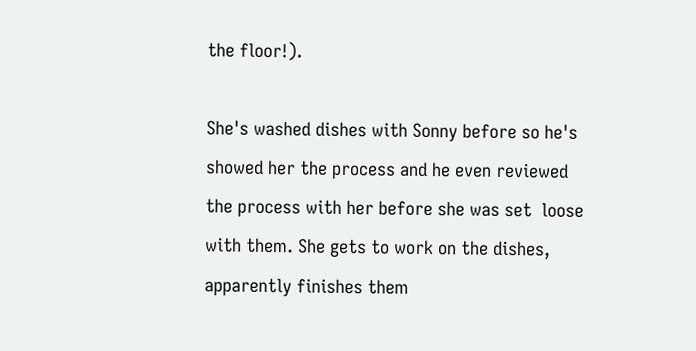the floor!).

She's washed dishes with Sonny before so he's showed her the process and he even reviewed the process with her before she was set  loose with them. She gets to work on the dishes, apparently finishes them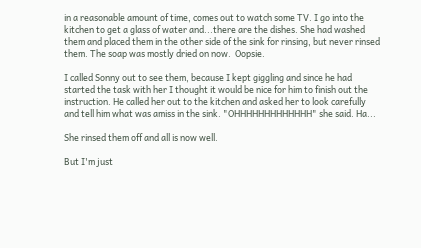in a reasonable amount of time, comes out to watch some TV. I go into the kitchen to get a glass of water and...there are the dishes. She had washed them and placed them in the other side of the sink for rinsing, but never rinsed them. The soap was mostly dried on now.  Oopsie.

I called Sonny out to see them, because I kept giggling and since he had started the task with her I thought it would be nice for him to finish out the instruction. He called her out to the kitchen and asked her to look carefully and tell him what was amiss in the sink. "OHHHHHHHHHHHHH" she said. Ha...

She rinsed them off and all is now well.

But I'm just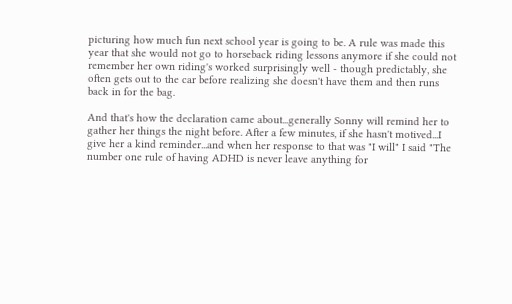picturing how much fun next school year is going to be. A rule was made this year that she would not go to horseback riding lessons anymore if she could not remember her own riding's worked surprisingly well - though predictably, she often gets out to the car before realizing she doesn't have them and then runs back in for the bag.

And that's how the declaration came about...generally Sonny will remind her to gather her things the night before. After a few minutes, if she hasn't motived...I give her a kind reminder...and when her response to that was "I will" I said "The number one rule of having ADHD is never leave anything for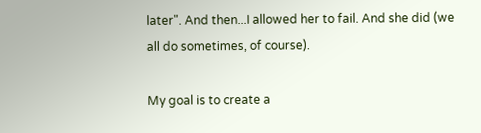later". And then...I allowed her to fail. And she did (we all do sometimes, of course).

My goal is to create a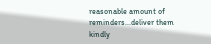reasonable amount of reminders...deliver them kindly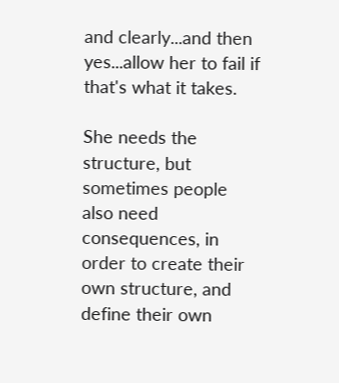and clearly...and then yes...allow her to fail if that's what it takes.

She needs the structure, but sometimes people also need consequences, in order to create their own structure, and define their own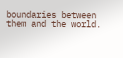boundaries between them and the world.